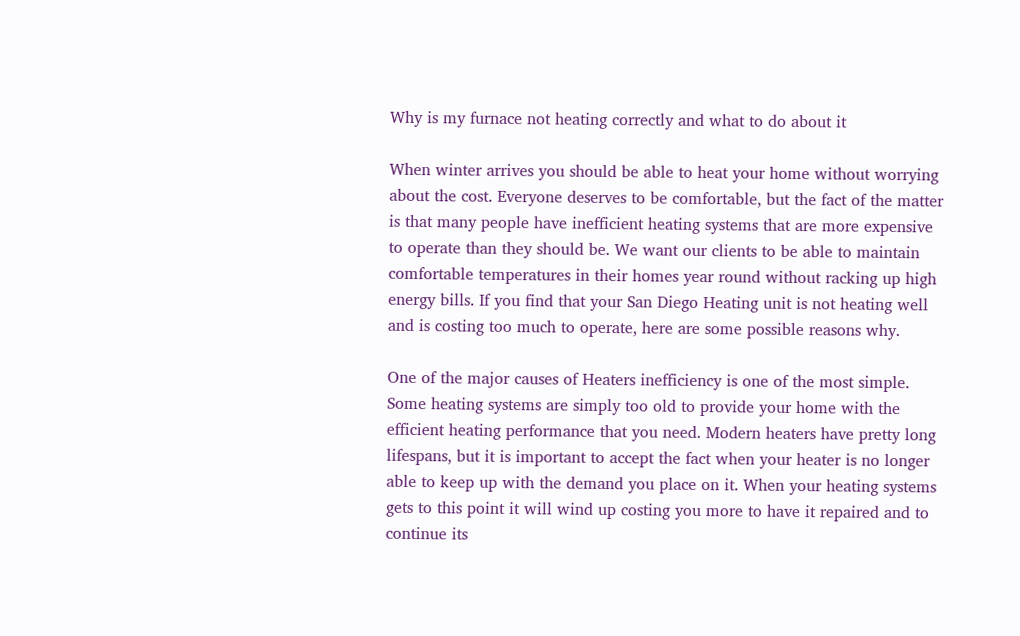Why is my furnace not heating correctly and what to do about it

When winter arrives you should be able to heat your home without worrying about the cost. Everyone deserves to be comfortable, but the fact of the matter is that many people have inefficient heating systems that are more expensive to operate than they should be. We want our clients to be able to maintain comfortable temperatures in their homes year round without racking up high energy bills. If you find that your San Diego Heating unit is not heating well and is costing too much to operate, here are some possible reasons why.

One of the major causes of Heaters inefficiency is one of the most simple. Some heating systems are simply too old to provide your home with the efficient heating performance that you need. Modern heaters have pretty long lifespans, but it is important to accept the fact when your heater is no longer able to keep up with the demand you place on it. When your heating systems gets to this point it will wind up costing you more to have it repaired and to continue its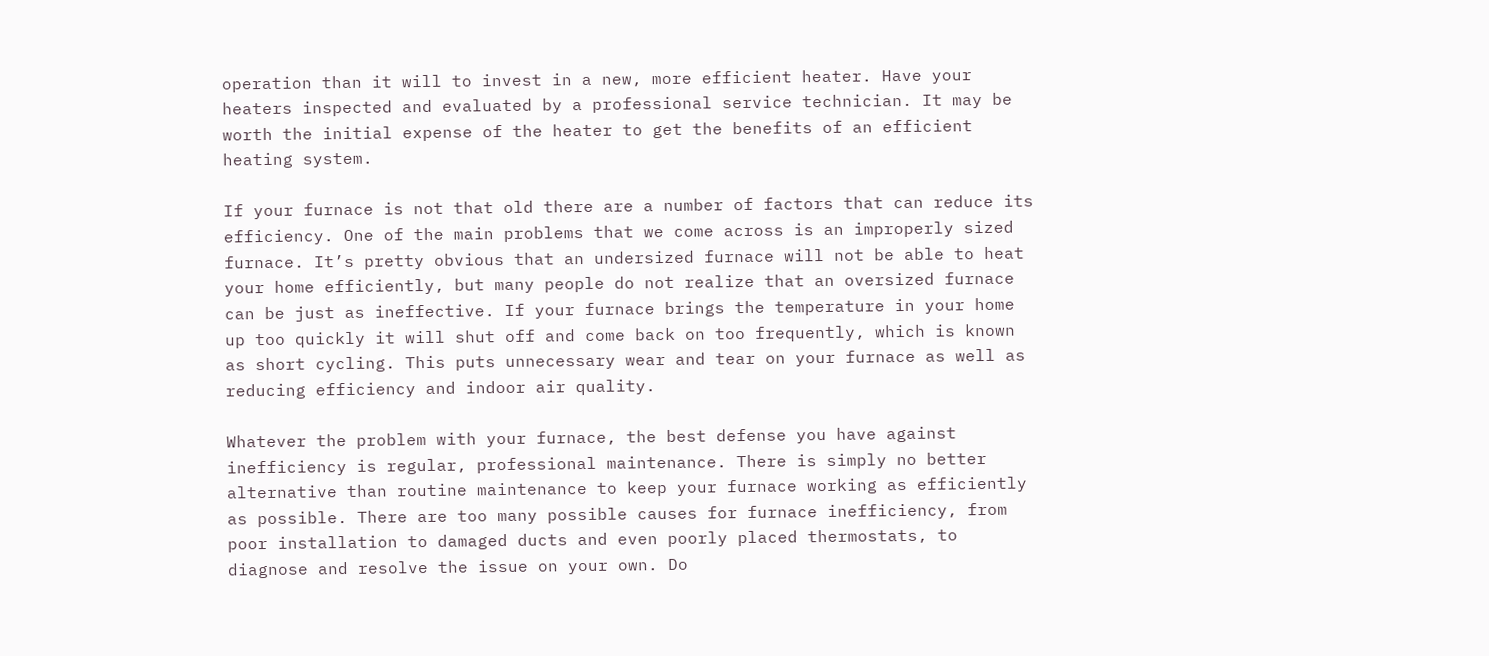operation than it will to invest in a new, more efficient heater. Have your heaters inspected and evaluated by a professional service technician. It may be worth the initial expense of the heater to get the benefits of an efficient heating system.

If your furnace is not that old there are a number of factors that can reduce its efficiency. One of the main problems that we come across is an improperly sized furnace. It’s pretty obvious that an undersized furnace will not be able to heat your home efficiently, but many people do not realize that an oversized furnace can be just as ineffective. If your furnace brings the temperature in your home up too quickly it will shut off and come back on too frequently, which is known as short cycling. This puts unnecessary wear and tear on your furnace as well as reducing efficiency and indoor air quality.

Whatever the problem with your furnace, the best defense you have against inefficiency is regular, professional maintenance. There is simply no better alternative than routine maintenance to keep your furnace working as efficiently as possible. There are too many possible causes for furnace inefficiency, from poor installation to damaged ducts and even poorly placed thermostats, to diagnose and resolve the issue on your own. Do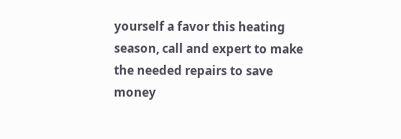yourself a favor this heating season, call and expert to make the needed repairs to save money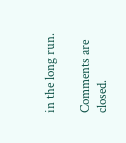in the long run.

Comments are closed.